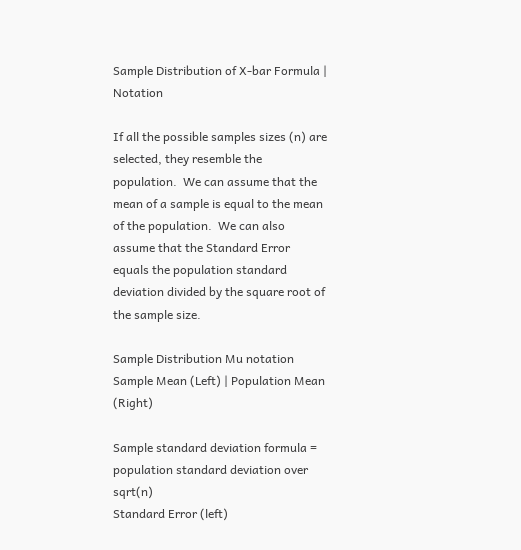Sample Distribution of X-bar Formula | Notation

If all the possible samples sizes (n) are selected, they resemble the population.  We can assume that the mean of a sample is equal to the mean of the population.  We can also assume that the Standard Error equals the population standard deviation divided by the square root of the sample size.

Sample Distribution Mu notation
Sample Mean (Left) | Population Mean (Right)

Sample standard deviation formula = population standard deviation over sqrt(n)
Standard Error (left)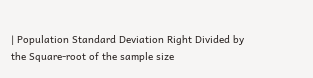| Population Standard Deviation Right Divided by the Square-root of the sample size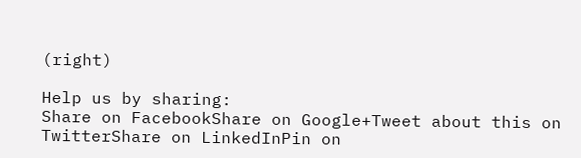(right)

Help us by sharing:
Share on FacebookShare on Google+Tweet about this on TwitterShare on LinkedInPin on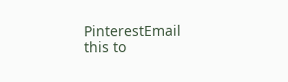PinterestEmail this to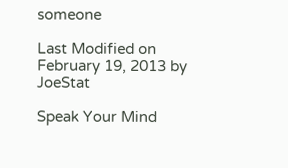someone

Last Modified on February 19, 2013 by JoeStat

Speak Your Mind